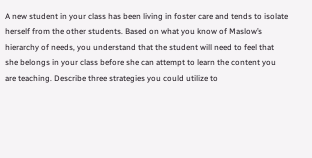A new student in your class has been living in foster care and tends to isolate herself from the other students. Based on what you know of Maslow’s hierarchy of needs, you understand that the student will need to feel that she belongs in your class before she can attempt to learn the content you are teaching. Describe three strategies you could utilize to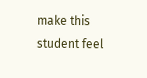make this student feel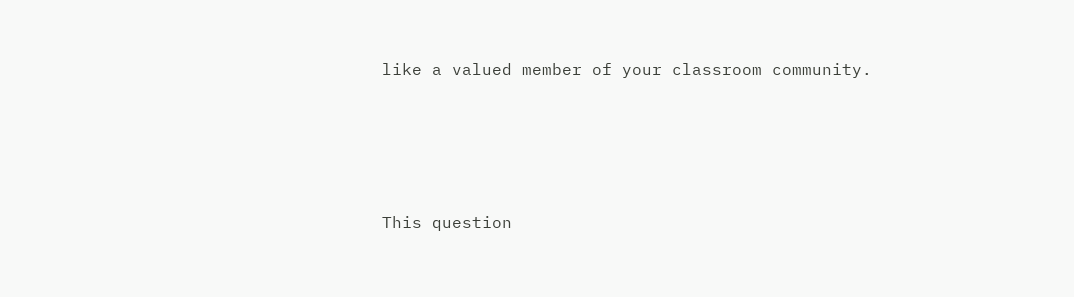like a valued member of your classroom community.





This question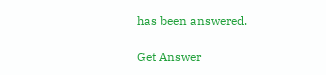has been answered.

Get Answer